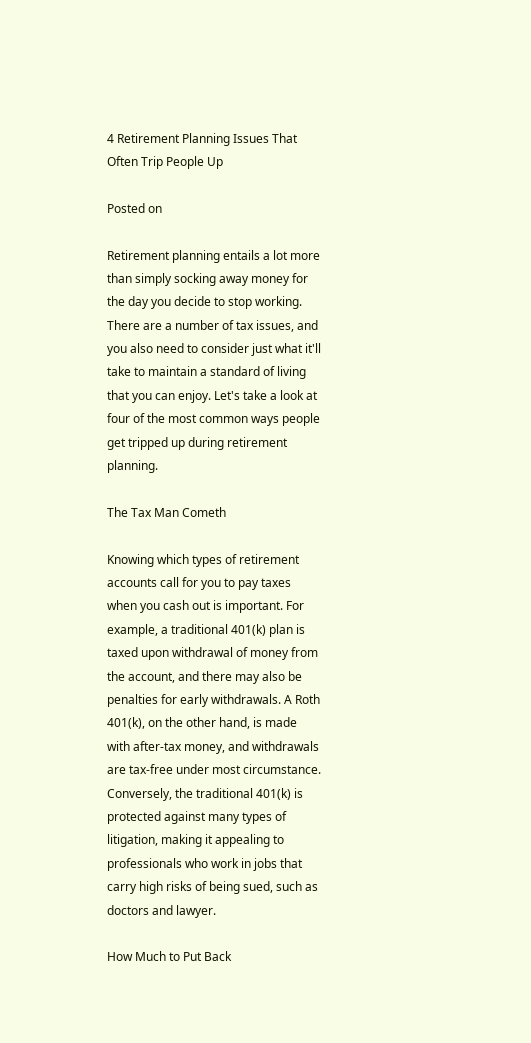4 Retirement Planning Issues That Often Trip People Up

Posted on

Retirement planning entails a lot more than simply socking away money for the day you decide to stop working. There are a number of tax issues, and you also need to consider just what it'll take to maintain a standard of living that you can enjoy. Let's take a look at four of the most common ways people get tripped up during retirement planning.

The Tax Man Cometh

Knowing which types of retirement accounts call for you to pay taxes when you cash out is important. For example, a traditional 401(k) plan is taxed upon withdrawal of money from the account, and there may also be penalties for early withdrawals. A Roth 401(k), on the other hand, is made with after-tax money, and withdrawals are tax-free under most circumstance. Conversely, the traditional 401(k) is protected against many types of litigation, making it appealing to professionals who work in jobs that carry high risks of being sued, such as doctors and lawyer.

How Much to Put Back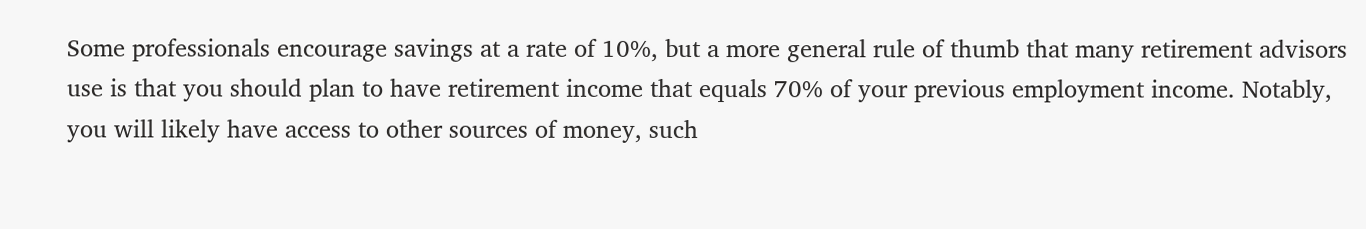Some professionals encourage savings at a rate of 10%, but a more general rule of thumb that many retirement advisors use is that you should plan to have retirement income that equals 70% of your previous employment income. Notably, you will likely have access to other sources of money, such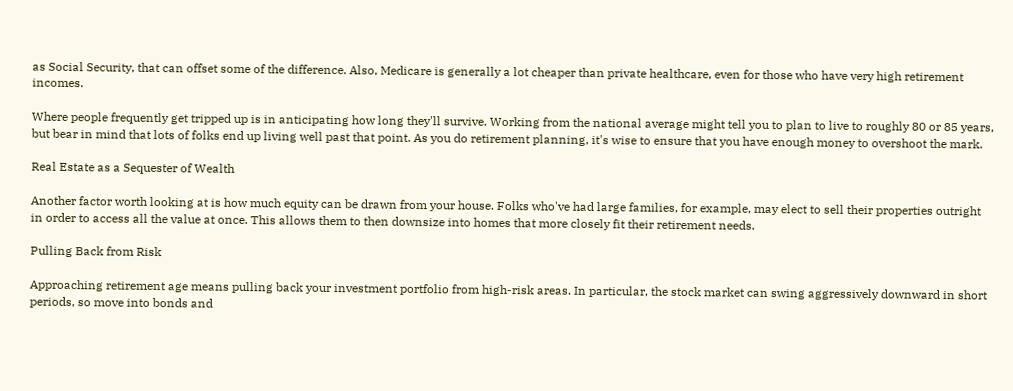as Social Security, that can offset some of the difference. Also, Medicare is generally a lot cheaper than private healthcare, even for those who have very high retirement incomes.

Where people frequently get tripped up is in anticipating how long they'll survive. Working from the national average might tell you to plan to live to roughly 80 or 85 years, but bear in mind that lots of folks end up living well past that point. As you do retirement planning, it's wise to ensure that you have enough money to overshoot the mark.

Real Estate as a Sequester of Wealth

Another factor worth looking at is how much equity can be drawn from your house. Folks who've had large families, for example, may elect to sell their properties outright in order to access all the value at once. This allows them to then downsize into homes that more closely fit their retirement needs.

Pulling Back from Risk

Approaching retirement age means pulling back your investment portfolio from high-risk areas. In particular, the stock market can swing aggressively downward in short periods, so move into bonds and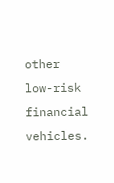other low-risk financial vehicles.